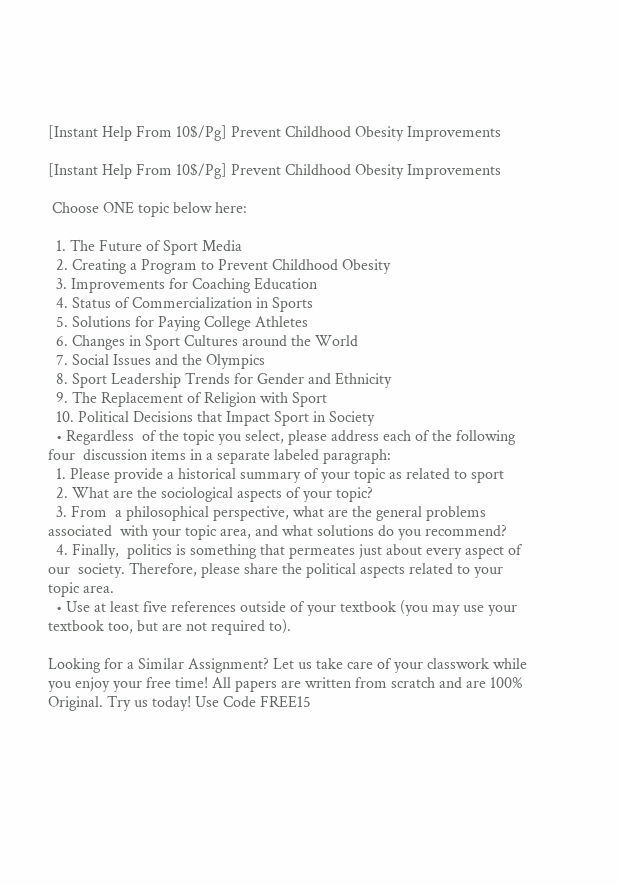[Instant Help From 10$/Pg] Prevent Childhood Obesity Improvements

[Instant Help From 10$/Pg] Prevent Childhood Obesity Improvements

 Choose ONE topic below here:

  1. The Future of Sport Media
  2. Creating a Program to Prevent Childhood Obesity
  3. Improvements for Coaching Education
  4. Status of Commercialization in Sports
  5. Solutions for Paying College Athletes
  6. Changes in Sport Cultures around the World
  7. Social Issues and the Olympics
  8. Sport Leadership Trends for Gender and Ethnicity
  9. The Replacement of Religion with Sport
  10. Political Decisions that Impact Sport in Society
  • Regardless  of the topic you select, please address each of the following four  discussion items in a separate labeled paragraph:
  1. Please provide a historical summary of your topic as related to sport
  2. What are the sociological aspects of your topic?
  3. From  a philosophical perspective, what are the general problems associated  with your topic area, and what solutions do you recommend?
  4. Finally,  politics is something that permeates just about every aspect of our  society. Therefore, please share the political aspects related to your  topic area.
  • Use at least five references outside of your textbook (you may use your textbook too, but are not required to).

Looking for a Similar Assignment? Let us take care of your classwork while you enjoy your free time! All papers are written from scratch and are 100% Original. Try us today! Use Code FREE15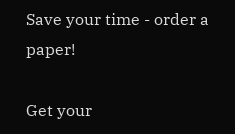Save your time - order a paper!

Get your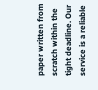paper written from scratch within the tight deadline. Our service is a reliable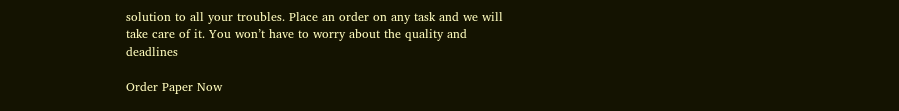solution to all your troubles. Place an order on any task and we will take care of it. You won’t have to worry about the quality and deadlines

Order Paper Now